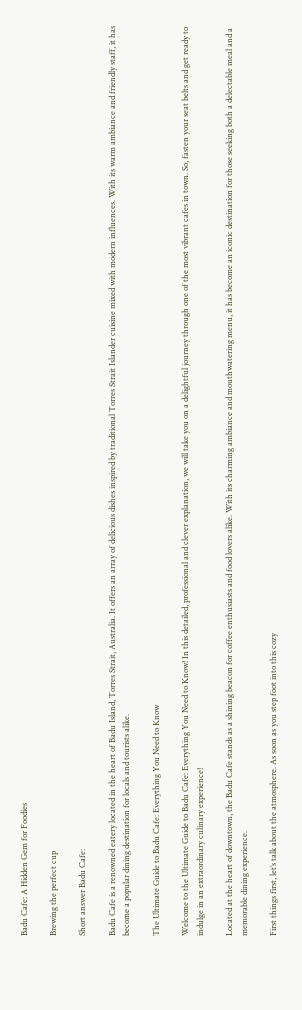Badu Cafe: A Hidden Gem for Foodies

Brewing the perfect cup

Short answer Badu Cafe:

Badu Cafe is a renowned eatery located in the heart of Badu Island, Torres Strait, Australia. It offers an array of delicious dishes inspired by traditional Torres Strait Islander cuisine mixed with modern influences. With its warm ambiance and friendly staff, it has become a popular dining destination for locals and tourists alike.

The Ultimate Guide to Badu Cafe: Everything You Need to Know

Welcome to the Ultimate Guide to Badu Cafe: Everything You Need to Know! In this detailed, professional and clever explanation, we will take you on a delightful journey through one of the most vibrant cafes in town. So, fasten your seat belts and get ready to indulge in an extraordinary culinary experience!

Located at the heart of downtown, the Badu Cafe stands as a shining beacon for coffee enthusiasts and food lovers alike. With its charming ambiance and mouthwatering menu, it has become an iconic destination for those seeking both a delectable meal and a memorable dining experience.

First things first, let’s talk about the atmosphere. As soon as you step foot into this cozy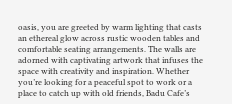oasis, you are greeted by warm lighting that casts an ethereal glow across rustic wooden tables and comfortable seating arrangements. The walls are adorned with captivating artwork that infuses the space with creativity and inspiration. Whether you’re looking for a peaceful spot to work or a place to catch up with old friends, Badu Cafe’s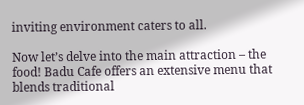inviting environment caters to all.

Now let’s delve into the main attraction – the food! Badu Cafe offers an extensive menu that blends traditional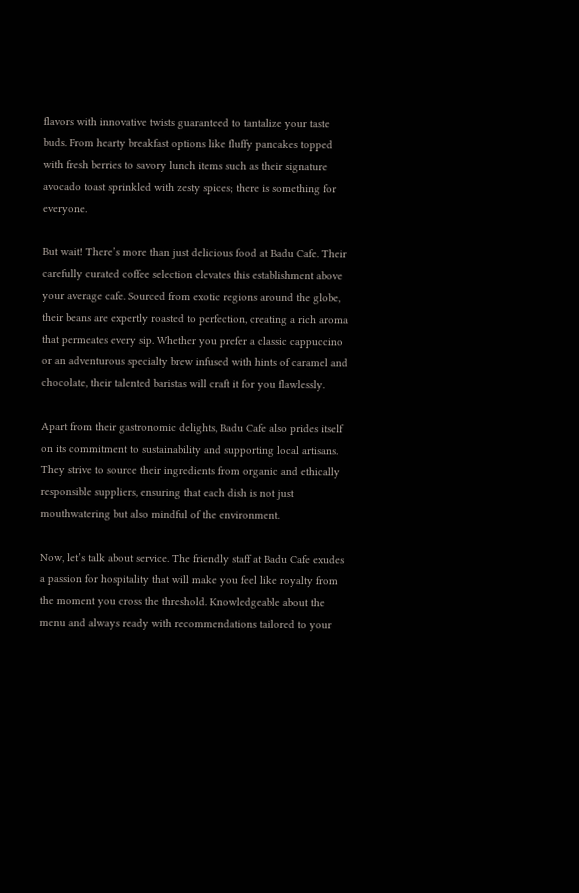flavors with innovative twists guaranteed to tantalize your taste buds. From hearty breakfast options like fluffy pancakes topped with fresh berries to savory lunch items such as their signature avocado toast sprinkled with zesty spices; there is something for everyone.

But wait! There’s more than just delicious food at Badu Cafe. Their carefully curated coffee selection elevates this establishment above your average cafe. Sourced from exotic regions around the globe, their beans are expertly roasted to perfection, creating a rich aroma that permeates every sip. Whether you prefer a classic cappuccino or an adventurous specialty brew infused with hints of caramel and chocolate, their talented baristas will craft it for you flawlessly.

Apart from their gastronomic delights, Badu Cafe also prides itself on its commitment to sustainability and supporting local artisans. They strive to source their ingredients from organic and ethically responsible suppliers, ensuring that each dish is not just mouthwatering but also mindful of the environment.

Now, let’s talk about service. The friendly staff at Badu Cafe exudes a passion for hospitality that will make you feel like royalty from the moment you cross the threshold. Knowledgeable about the menu and always ready with recommendations tailored to your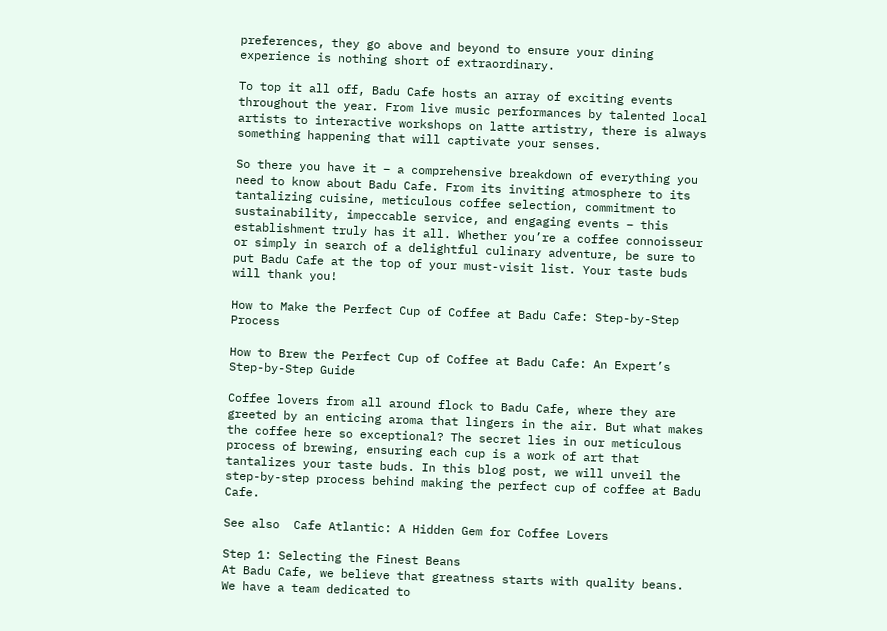preferences, they go above and beyond to ensure your dining experience is nothing short of extraordinary.

To top it all off, Badu Cafe hosts an array of exciting events throughout the year. From live music performances by talented local artists to interactive workshops on latte artistry, there is always something happening that will captivate your senses.

So there you have it – a comprehensive breakdown of everything you need to know about Badu Cafe. From its inviting atmosphere to its tantalizing cuisine, meticulous coffee selection, commitment to sustainability, impeccable service, and engaging events – this establishment truly has it all. Whether you’re a coffee connoisseur or simply in search of a delightful culinary adventure, be sure to put Badu Cafe at the top of your must-visit list. Your taste buds will thank you!

How to Make the Perfect Cup of Coffee at Badu Cafe: Step-by-Step Process

How to Brew the Perfect Cup of Coffee at Badu Cafe: An Expert’s Step-by-Step Guide

Coffee lovers from all around flock to Badu Cafe, where they are greeted by an enticing aroma that lingers in the air. But what makes the coffee here so exceptional? The secret lies in our meticulous process of brewing, ensuring each cup is a work of art that tantalizes your taste buds. In this blog post, we will unveil the step-by-step process behind making the perfect cup of coffee at Badu Cafe.

See also  Cafe Atlantic: A Hidden Gem for Coffee Lovers

Step 1: Selecting the Finest Beans
At Badu Cafe, we believe that greatness starts with quality beans. We have a team dedicated to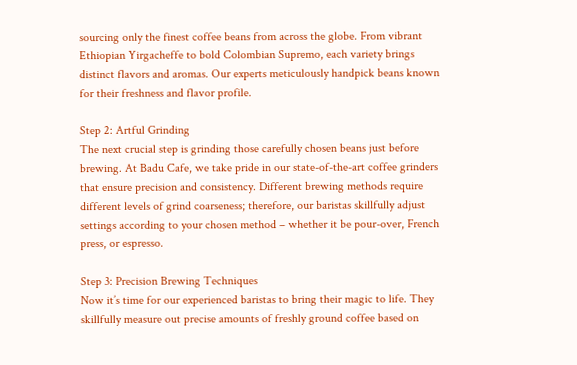sourcing only the finest coffee beans from across the globe. From vibrant Ethiopian Yirgacheffe to bold Colombian Supremo, each variety brings distinct flavors and aromas. Our experts meticulously handpick beans known for their freshness and flavor profile.

Step 2: Artful Grinding
The next crucial step is grinding those carefully chosen beans just before brewing. At Badu Cafe, we take pride in our state-of-the-art coffee grinders that ensure precision and consistency. Different brewing methods require different levels of grind coarseness; therefore, our baristas skillfully adjust settings according to your chosen method – whether it be pour-over, French press, or espresso.

Step 3: Precision Brewing Techniques
Now it’s time for our experienced baristas to bring their magic to life. They skillfully measure out precise amounts of freshly ground coffee based on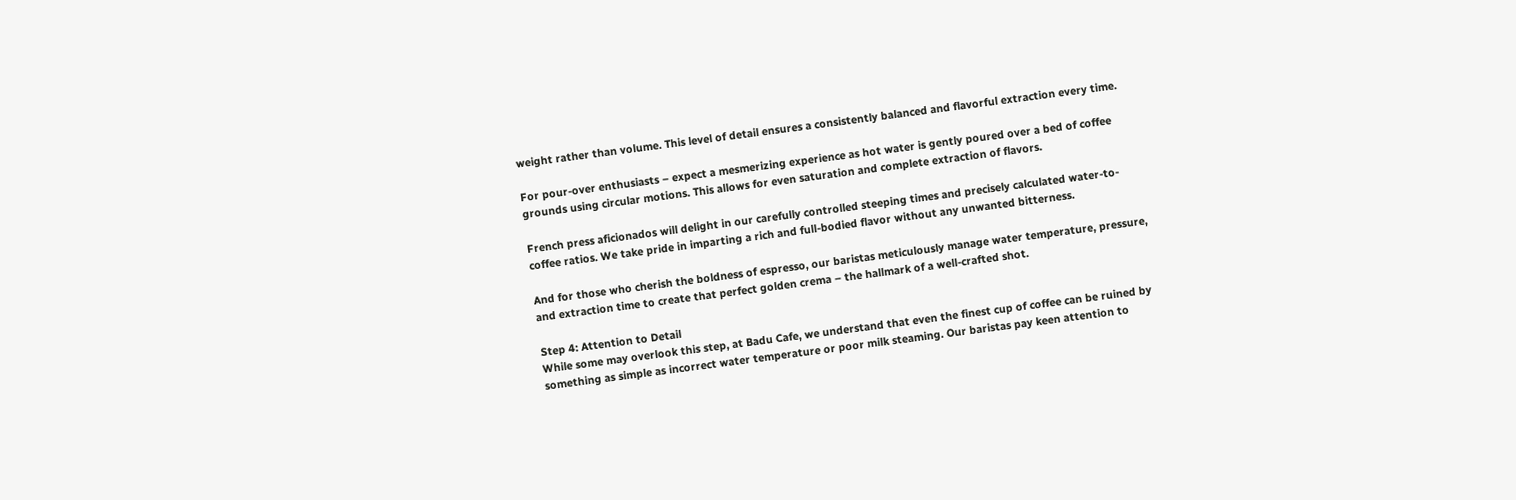weight rather than volume. This level of detail ensures a consistently balanced and flavorful extraction every time.

For pour-over enthusiasts – expect a mesmerizing experience as hot water is gently poured over a bed of coffee grounds using circular motions. This allows for even saturation and complete extraction of flavors.

French press aficionados will delight in our carefully controlled steeping times and precisely calculated water-to-coffee ratios. We take pride in imparting a rich and full-bodied flavor without any unwanted bitterness.

And for those who cherish the boldness of espresso, our baristas meticulously manage water temperature, pressure, and extraction time to create that perfect golden crema – the hallmark of a well-crafted shot.

Step 4: Attention to Detail
While some may overlook this step, at Badu Cafe, we understand that even the finest cup of coffee can be ruined by something as simple as incorrect water temperature or poor milk steaming. Our baristas pay keen attention to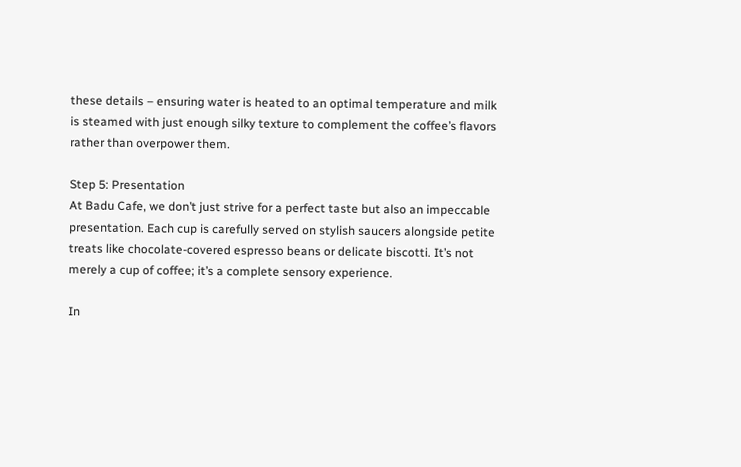these details – ensuring water is heated to an optimal temperature and milk is steamed with just enough silky texture to complement the coffee’s flavors rather than overpower them.

Step 5: Presentation
At Badu Cafe, we don’t just strive for a perfect taste but also an impeccable presentation. Each cup is carefully served on stylish saucers alongside petite treats like chocolate-covered espresso beans or delicate biscotti. It’s not merely a cup of coffee; it’s a complete sensory experience.

In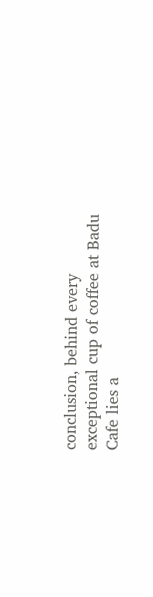conclusion, behind every exceptional cup of coffee at Badu Cafe lies a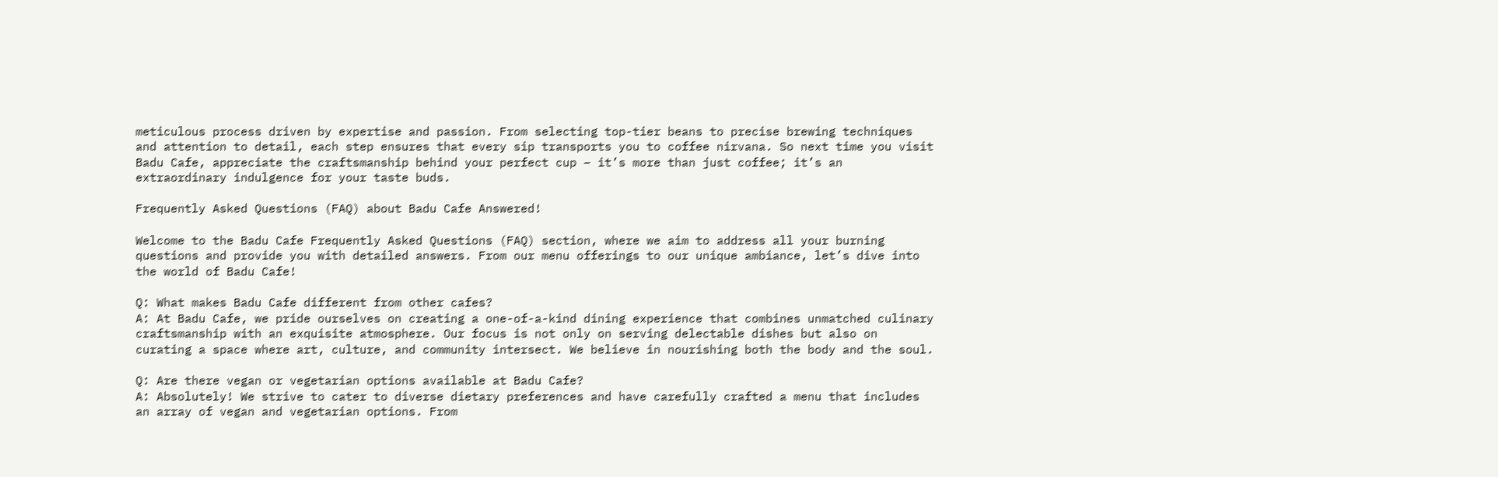meticulous process driven by expertise and passion. From selecting top-tier beans to precise brewing techniques and attention to detail, each step ensures that every sip transports you to coffee nirvana. So next time you visit Badu Cafe, appreciate the craftsmanship behind your perfect cup – it’s more than just coffee; it’s an extraordinary indulgence for your taste buds.

Frequently Asked Questions (FAQ) about Badu Cafe Answered!

Welcome to the Badu Cafe Frequently Asked Questions (FAQ) section, where we aim to address all your burning questions and provide you with detailed answers. From our menu offerings to our unique ambiance, let’s dive into the world of Badu Cafe!

Q: What makes Badu Cafe different from other cafes?
A: At Badu Cafe, we pride ourselves on creating a one-of-a-kind dining experience that combines unmatched culinary craftsmanship with an exquisite atmosphere. Our focus is not only on serving delectable dishes but also on curating a space where art, culture, and community intersect. We believe in nourishing both the body and the soul.

Q: Are there vegan or vegetarian options available at Badu Cafe?
A: Absolutely! We strive to cater to diverse dietary preferences and have carefully crafted a menu that includes an array of vegan and vegetarian options. From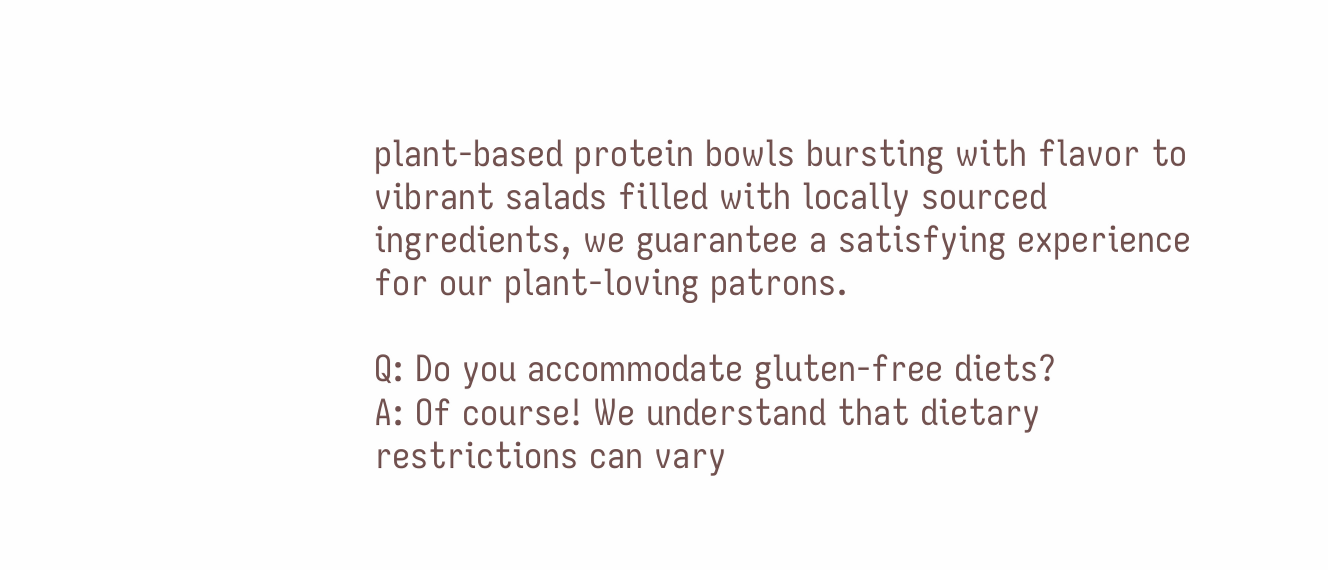plant-based protein bowls bursting with flavor to vibrant salads filled with locally sourced ingredients, we guarantee a satisfying experience for our plant-loving patrons.

Q: Do you accommodate gluten-free diets?
A: Of course! We understand that dietary restrictions can vary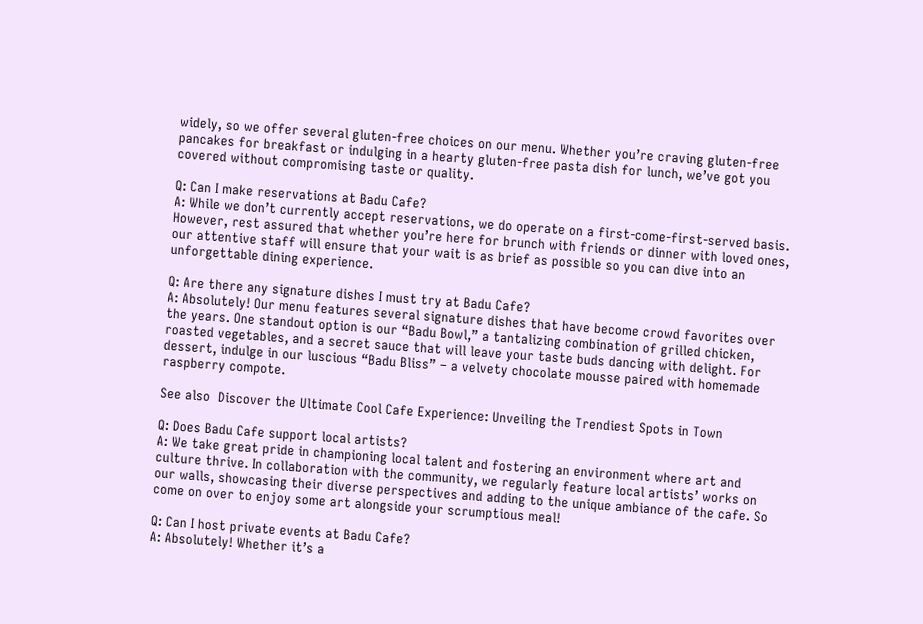widely, so we offer several gluten-free choices on our menu. Whether you’re craving gluten-free pancakes for breakfast or indulging in a hearty gluten-free pasta dish for lunch, we’ve got you covered without compromising taste or quality.

Q: Can I make reservations at Badu Cafe?
A: While we don’t currently accept reservations, we do operate on a first-come-first-served basis. However, rest assured that whether you’re here for brunch with friends or dinner with loved ones, our attentive staff will ensure that your wait is as brief as possible so you can dive into an unforgettable dining experience.

Q: Are there any signature dishes I must try at Badu Cafe?
A: Absolutely! Our menu features several signature dishes that have become crowd favorites over the years. One standout option is our “Badu Bowl,” a tantalizing combination of grilled chicken, roasted vegetables, and a secret sauce that will leave your taste buds dancing with delight. For dessert, indulge in our luscious “Badu Bliss” – a velvety chocolate mousse paired with homemade raspberry compote.

See also  Discover the Ultimate Cool Cafe Experience: Unveiling the Trendiest Spots in Town

Q: Does Badu Cafe support local artists?
A: We take great pride in championing local talent and fostering an environment where art and culture thrive. In collaboration with the community, we regularly feature local artists’ works on our walls, showcasing their diverse perspectives and adding to the unique ambiance of the cafe. So come on over to enjoy some art alongside your scrumptious meal!

Q: Can I host private events at Badu Cafe?
A: Absolutely! Whether it’s a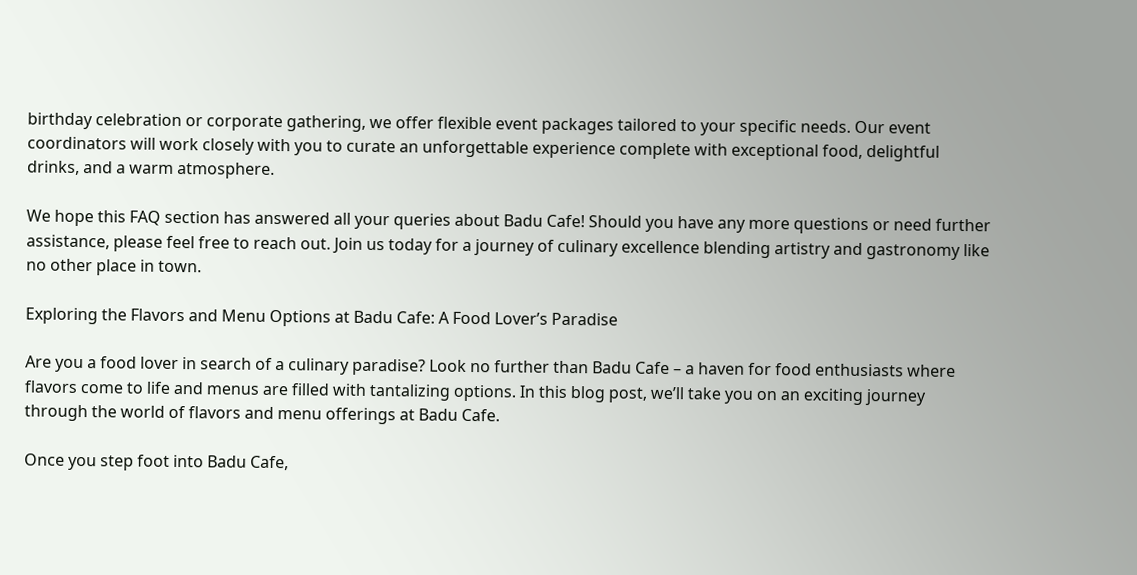birthday celebration or corporate gathering, we offer flexible event packages tailored to your specific needs. Our event coordinators will work closely with you to curate an unforgettable experience complete with exceptional food, delightful drinks, and a warm atmosphere.

We hope this FAQ section has answered all your queries about Badu Cafe! Should you have any more questions or need further assistance, please feel free to reach out. Join us today for a journey of culinary excellence blending artistry and gastronomy like no other place in town.

Exploring the Flavors and Menu Options at Badu Cafe: A Food Lover’s Paradise

Are you a food lover in search of a culinary paradise? Look no further than Badu Cafe – a haven for food enthusiasts where flavors come to life and menus are filled with tantalizing options. In this blog post, we’ll take you on an exciting journey through the world of flavors and menu offerings at Badu Cafe.

Once you step foot into Badu Cafe,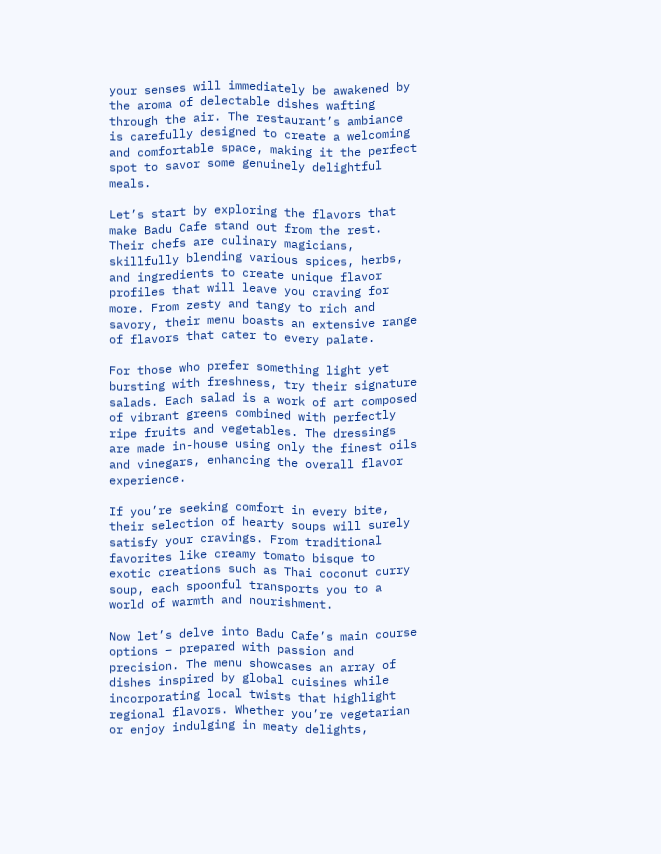your senses will immediately be awakened by the aroma of delectable dishes wafting through the air. The restaurant’s ambiance is carefully designed to create a welcoming and comfortable space, making it the perfect spot to savor some genuinely delightful meals.

Let’s start by exploring the flavors that make Badu Cafe stand out from the rest. Their chefs are culinary magicians, skillfully blending various spices, herbs, and ingredients to create unique flavor profiles that will leave you craving for more. From zesty and tangy to rich and savory, their menu boasts an extensive range of flavors that cater to every palate.

For those who prefer something light yet bursting with freshness, try their signature salads. Each salad is a work of art composed of vibrant greens combined with perfectly ripe fruits and vegetables. The dressings are made in-house using only the finest oils and vinegars, enhancing the overall flavor experience.

If you’re seeking comfort in every bite, their selection of hearty soups will surely satisfy your cravings. From traditional favorites like creamy tomato bisque to exotic creations such as Thai coconut curry soup, each spoonful transports you to a world of warmth and nourishment.

Now let’s delve into Badu Cafe’s main course options – prepared with passion and precision. The menu showcases an array of dishes inspired by global cuisines while incorporating local twists that highlight regional flavors. Whether you’re vegetarian or enjoy indulging in meaty delights,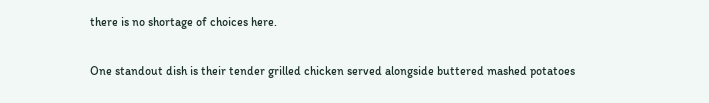there is no shortage of choices here.

One standout dish is their tender grilled chicken served alongside buttered mashed potatoes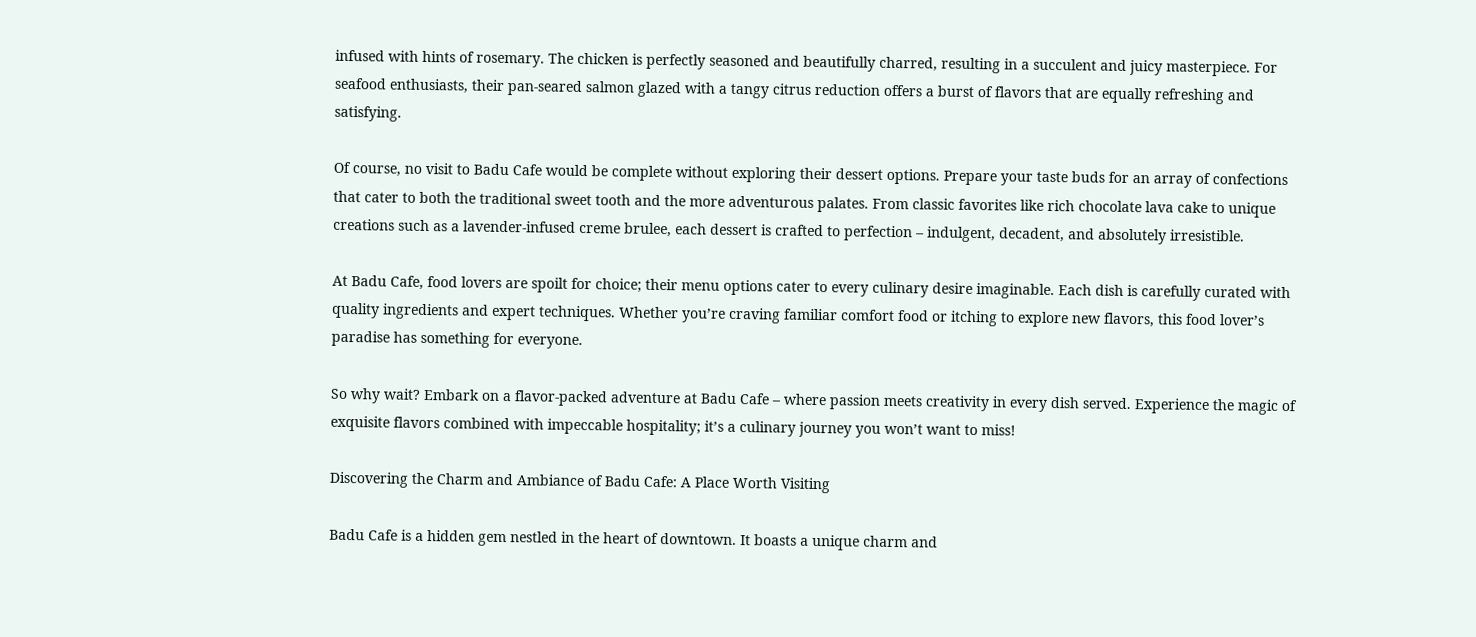infused with hints of rosemary. The chicken is perfectly seasoned and beautifully charred, resulting in a succulent and juicy masterpiece. For seafood enthusiasts, their pan-seared salmon glazed with a tangy citrus reduction offers a burst of flavors that are equally refreshing and satisfying.

Of course, no visit to Badu Cafe would be complete without exploring their dessert options. Prepare your taste buds for an array of confections that cater to both the traditional sweet tooth and the more adventurous palates. From classic favorites like rich chocolate lava cake to unique creations such as a lavender-infused creme brulee, each dessert is crafted to perfection – indulgent, decadent, and absolutely irresistible.

At Badu Cafe, food lovers are spoilt for choice; their menu options cater to every culinary desire imaginable. Each dish is carefully curated with quality ingredients and expert techniques. Whether you’re craving familiar comfort food or itching to explore new flavors, this food lover’s paradise has something for everyone.

So why wait? Embark on a flavor-packed adventure at Badu Cafe – where passion meets creativity in every dish served. Experience the magic of exquisite flavors combined with impeccable hospitality; it’s a culinary journey you won’t want to miss!

Discovering the Charm and Ambiance of Badu Cafe: A Place Worth Visiting

Badu Cafe is a hidden gem nestled in the heart of downtown. It boasts a unique charm and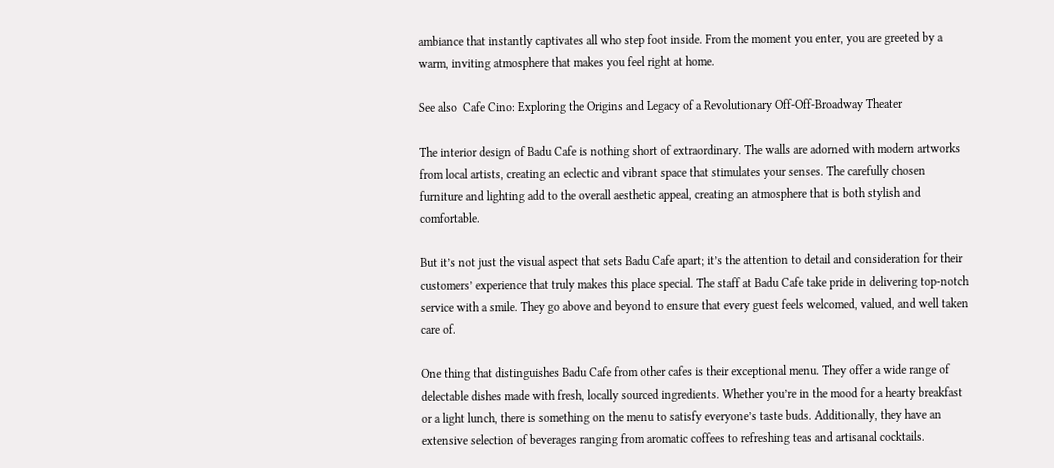ambiance that instantly captivates all who step foot inside. From the moment you enter, you are greeted by a warm, inviting atmosphere that makes you feel right at home.

See also  Cafe Cino: Exploring the Origins and Legacy of a Revolutionary Off-Off-Broadway Theater

The interior design of Badu Cafe is nothing short of extraordinary. The walls are adorned with modern artworks from local artists, creating an eclectic and vibrant space that stimulates your senses. The carefully chosen furniture and lighting add to the overall aesthetic appeal, creating an atmosphere that is both stylish and comfortable.

But it’s not just the visual aspect that sets Badu Cafe apart; it’s the attention to detail and consideration for their customers’ experience that truly makes this place special. The staff at Badu Cafe take pride in delivering top-notch service with a smile. They go above and beyond to ensure that every guest feels welcomed, valued, and well taken care of.

One thing that distinguishes Badu Cafe from other cafes is their exceptional menu. They offer a wide range of delectable dishes made with fresh, locally sourced ingredients. Whether you’re in the mood for a hearty breakfast or a light lunch, there is something on the menu to satisfy everyone’s taste buds. Additionally, they have an extensive selection of beverages ranging from aromatic coffees to refreshing teas and artisanal cocktails.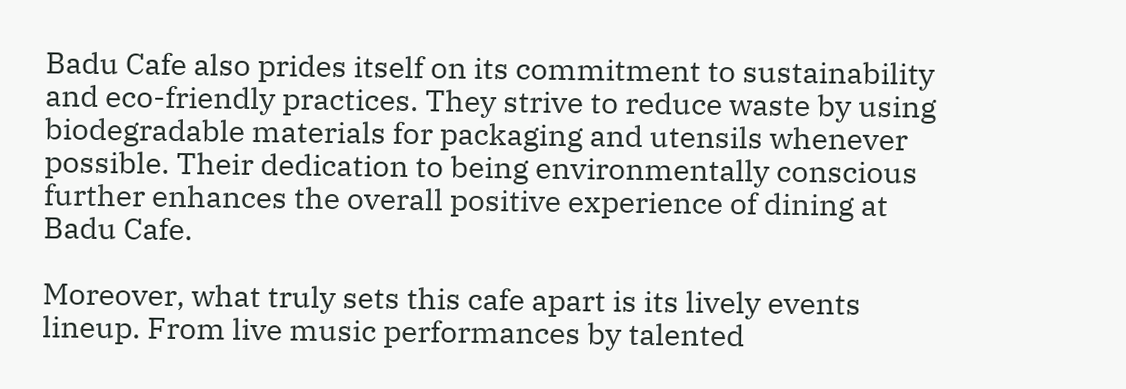Badu Cafe also prides itself on its commitment to sustainability and eco-friendly practices. They strive to reduce waste by using biodegradable materials for packaging and utensils whenever possible. Their dedication to being environmentally conscious further enhances the overall positive experience of dining at Badu Cafe.

Moreover, what truly sets this cafe apart is its lively events lineup. From live music performances by talented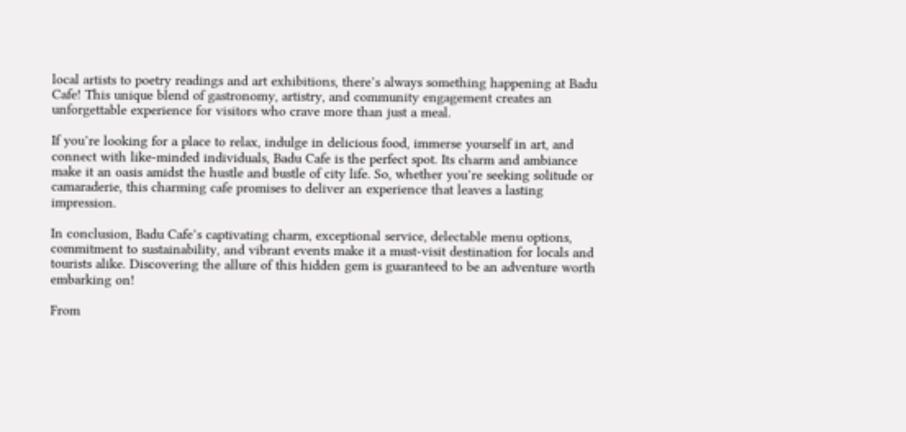local artists to poetry readings and art exhibitions, there’s always something happening at Badu Cafe! This unique blend of gastronomy, artistry, and community engagement creates an unforgettable experience for visitors who crave more than just a meal.

If you’re looking for a place to relax, indulge in delicious food, immerse yourself in art, and connect with like-minded individuals, Badu Cafe is the perfect spot. Its charm and ambiance make it an oasis amidst the hustle and bustle of city life. So, whether you’re seeking solitude or camaraderie, this charming cafe promises to deliver an experience that leaves a lasting impression.

In conclusion, Badu Cafe’s captivating charm, exceptional service, delectable menu options, commitment to sustainability, and vibrant events make it a must-visit destination for locals and tourists alike. Discovering the allure of this hidden gem is guaranteed to be an adventure worth embarking on!

From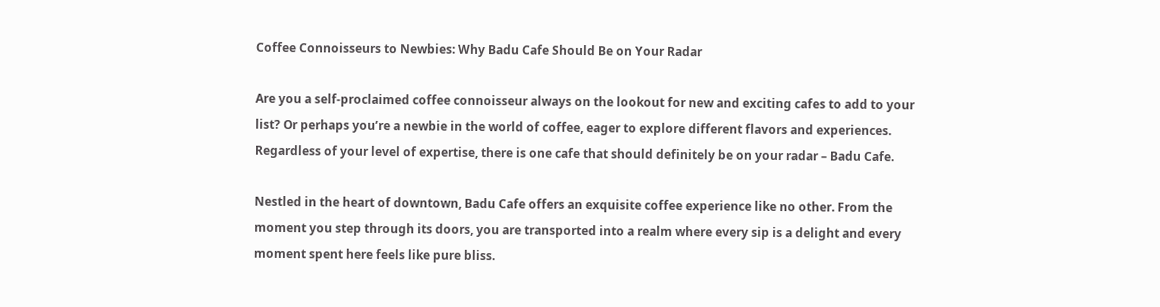Coffee Connoisseurs to Newbies: Why Badu Cafe Should Be on Your Radar

Are you a self-proclaimed coffee connoisseur always on the lookout for new and exciting cafes to add to your list? Or perhaps you’re a newbie in the world of coffee, eager to explore different flavors and experiences. Regardless of your level of expertise, there is one cafe that should definitely be on your radar – Badu Cafe.

Nestled in the heart of downtown, Badu Cafe offers an exquisite coffee experience like no other. From the moment you step through its doors, you are transported into a realm where every sip is a delight and every moment spent here feels like pure bliss.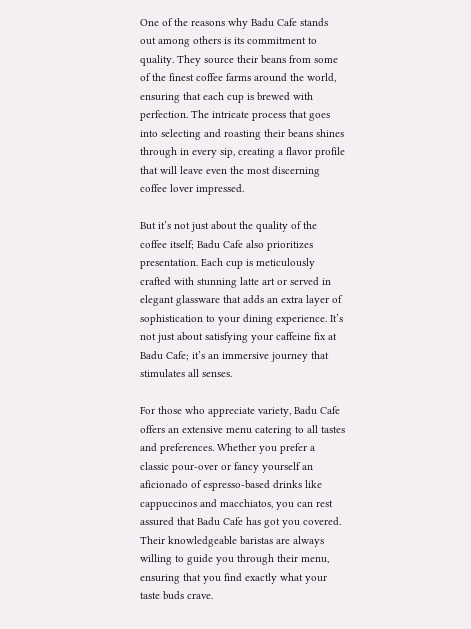One of the reasons why Badu Cafe stands out among others is its commitment to quality. They source their beans from some of the finest coffee farms around the world, ensuring that each cup is brewed with perfection. The intricate process that goes into selecting and roasting their beans shines through in every sip, creating a flavor profile that will leave even the most discerning coffee lover impressed.

But it’s not just about the quality of the coffee itself; Badu Cafe also prioritizes presentation. Each cup is meticulously crafted with stunning latte art or served in elegant glassware that adds an extra layer of sophistication to your dining experience. It’s not just about satisfying your caffeine fix at Badu Cafe; it’s an immersive journey that stimulates all senses.

For those who appreciate variety, Badu Cafe offers an extensive menu catering to all tastes and preferences. Whether you prefer a classic pour-over or fancy yourself an aficionado of espresso-based drinks like cappuccinos and macchiatos, you can rest assured that Badu Cafe has got you covered. Their knowledgeable baristas are always willing to guide you through their menu, ensuring that you find exactly what your taste buds crave.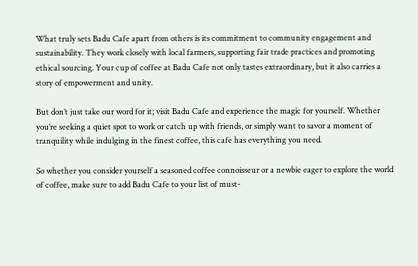What truly sets Badu Cafe apart from others is its commitment to community engagement and sustainability. They work closely with local farmers, supporting fair trade practices and promoting ethical sourcing. Your cup of coffee at Badu Cafe not only tastes extraordinary, but it also carries a story of empowerment and unity.

But don’t just take our word for it; visit Badu Cafe and experience the magic for yourself. Whether you’re seeking a quiet spot to work or catch up with friends, or simply want to savor a moment of tranquility while indulging in the finest coffee, this cafe has everything you need.

So whether you consider yourself a seasoned coffee connoisseur or a newbie eager to explore the world of coffee, make sure to add Badu Cafe to your list of must-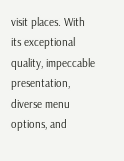visit places. With its exceptional quality, impeccable presentation, diverse menu options, and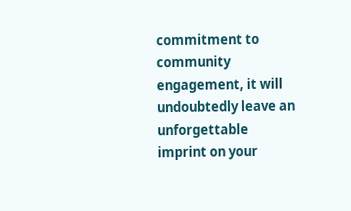commitment to community engagement, it will undoubtedly leave an unforgettable imprint on your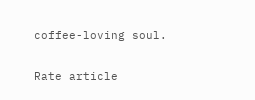coffee-loving soul.

Rate article